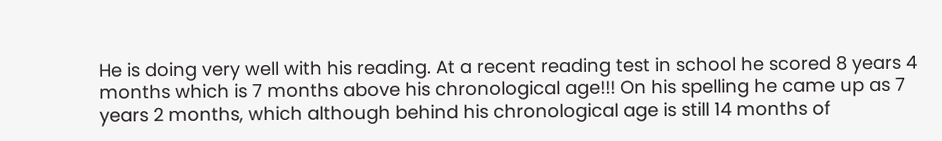He is doing very well with his reading. At a recent reading test in school he scored 8 years 4 months which is 7 months above his chronological age!!! On his spelling he came up as 7 years 2 months, which although behind his chronological age is still 14 months of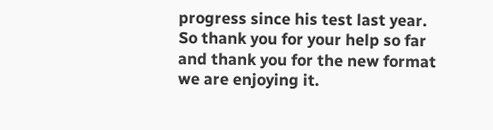progress since his test last year. So thank you for your help so far and thank you for the new format we are enjoying it.